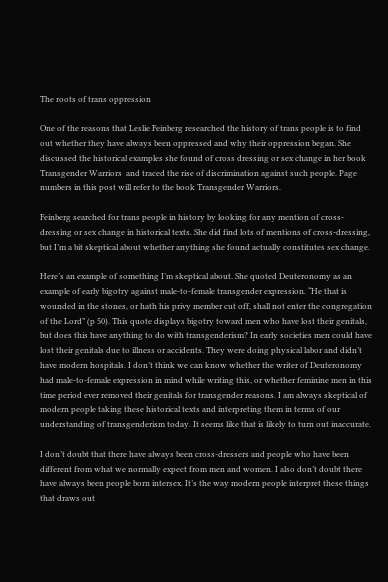The roots of trans oppression

One of the reasons that Leslie Feinberg researched the history of trans people is to find out whether they have always been oppressed and why their oppression began. She discussed the historical examples she found of cross dressing or sex change in her book Transgender Warriors  and traced the rise of discrimination against such people. Page numbers in this post will refer to the book Transgender Warriors.

Feinberg searched for trans people in history by looking for any mention of cross-dressing or sex change in historical texts. She did find lots of mentions of cross-dressing, but I’m a bit skeptical about whether anything she found actually constitutes sex change.

Here’s an example of something I’m skeptical about. She quoted Deuteronomy as an example of early bigotry against male-to-female transgender expression. “He that is wounded in the stones, or hath his privy member cut off, shall not enter the congregation of the Lord” (p 50). This quote displays bigotry toward men who have lost their genitals, but does this have anything to do with transgenderism? In early societies men could have lost their genitals due to illness or accidents. They were doing physical labor and didn’t have modern hospitals. I don’t think we can know whether the writer of Deuteronomy had male-to-female expression in mind while writing this, or whether feminine men in this time period ever removed their genitals for transgender reasons. I am always skeptical of modern people taking these historical texts and interpreting them in terms of our understanding of transgenderism today. It seems like that is likely to turn out inaccurate.

I don’t doubt that there have always been cross-dressers and people who have been different from what we normally expect from men and women. I also don’t doubt there have always been people born intersex. It’s the way modern people interpret these things that draws out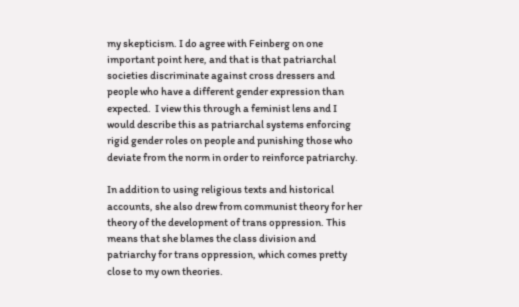my skepticism. I do agree with Feinberg on one important point here, and that is that patriarchal societies discriminate against cross dressers and people who have a different gender expression than expected.  I view this through a feminist lens and I would describe this as patriarchal systems enforcing rigid gender roles on people and punishing those who deviate from the norm in order to reinforce patriarchy.

In addition to using religious texts and historical accounts, she also drew from communist theory for her theory of the development of trans oppression. This means that she blames the class division and patriarchy for trans oppression, which comes pretty close to my own theories.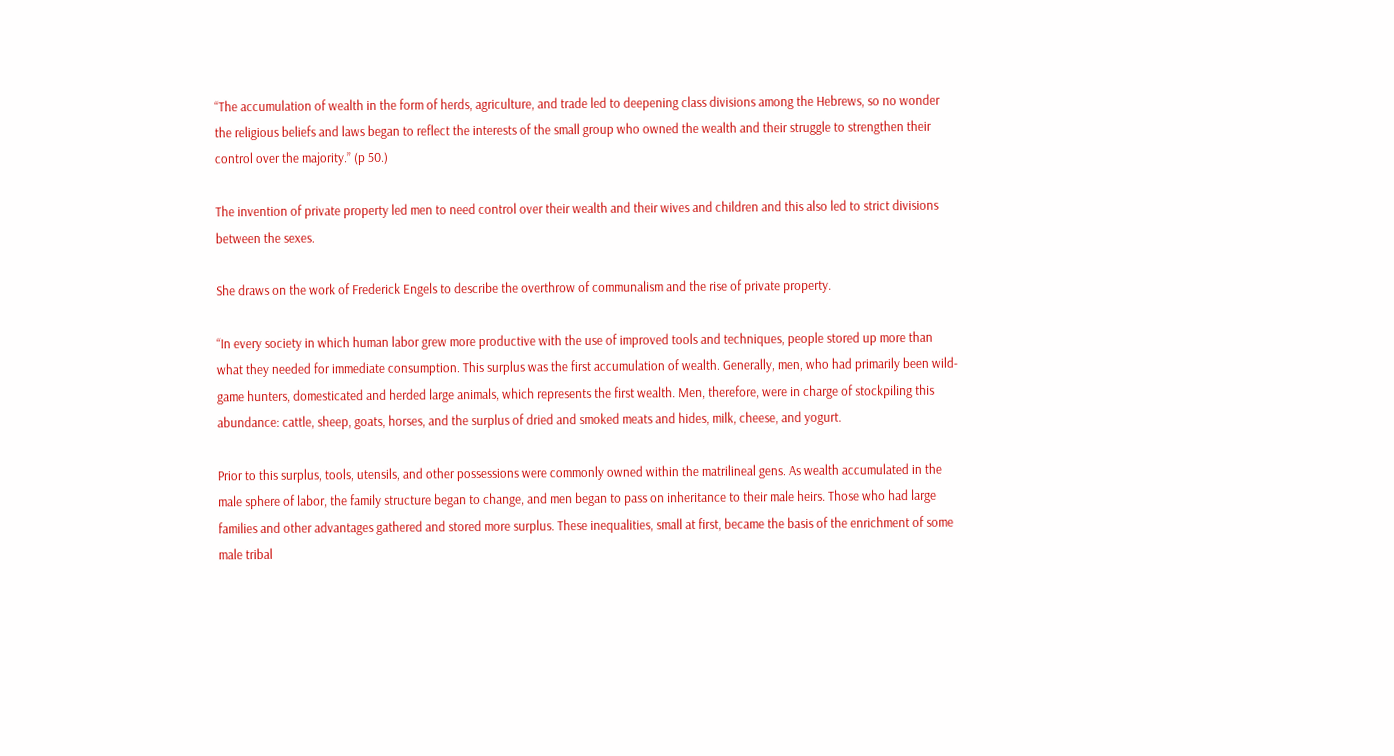“The accumulation of wealth in the form of herds, agriculture, and trade led to deepening class divisions among the Hebrews, so no wonder the religious beliefs and laws began to reflect the interests of the small group who owned the wealth and their struggle to strengthen their control over the majority.” (p 50.)

The invention of private property led men to need control over their wealth and their wives and children and this also led to strict divisions between the sexes.

She draws on the work of Frederick Engels to describe the overthrow of communalism and the rise of private property.

“In every society in which human labor grew more productive with the use of improved tools and techniques, people stored up more than what they needed for immediate consumption. This surplus was the first accumulation of wealth. Generally, men, who had primarily been wild-game hunters, domesticated and herded large animals, which represents the first wealth. Men, therefore, were in charge of stockpiling this abundance: cattle, sheep, goats, horses, and the surplus of dried and smoked meats and hides, milk, cheese, and yogurt.

Prior to this surplus, tools, utensils, and other possessions were commonly owned within the matrilineal gens. As wealth accumulated in the male sphere of labor, the family structure began to change, and men began to pass on inheritance to their male heirs. Those who had large families and other advantages gathered and stored more surplus. These inequalities, small at first, became the basis of the enrichment of some male tribal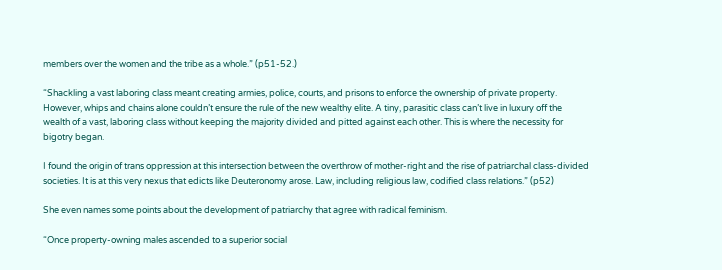members over the women and the tribe as a whole.” (p51-52.)

“Shackling a vast laboring class meant creating armies, police, courts, and prisons to enforce the ownership of private property. However, whips and chains alone couldn’t ensure the rule of the new wealthy elite. A tiny, parasitic class can’t live in luxury off the wealth of a vast, laboring class without keeping the majority divided and pitted against each other. This is where the necessity for bigotry began.

I found the origin of trans oppression at this intersection between the overthrow of mother-right and the rise of patriarchal class-divided societies. It is at this very nexus that edicts like Deuteronomy arose. Law, including religious law, codified class relations.” (p52)

She even names some points about the development of patriarchy that agree with radical feminism.

“Once property-owning males ascended to a superior social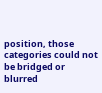position, those categories could not be bridged or blurred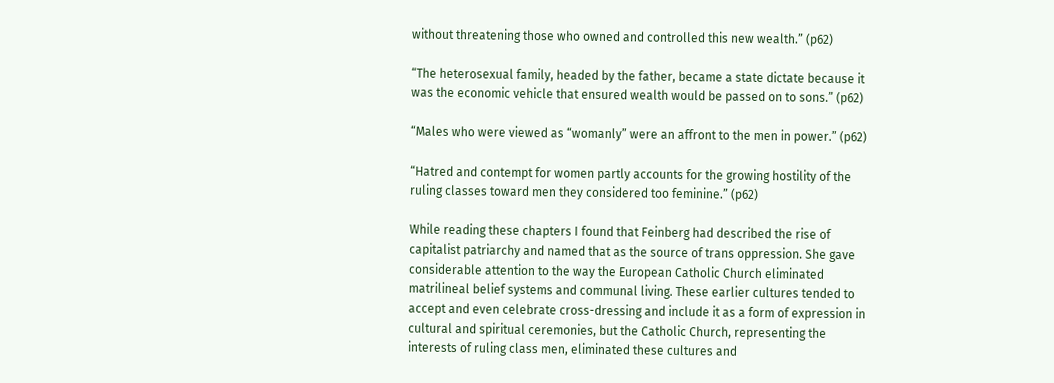without threatening those who owned and controlled this new wealth.” (p62)

“The heterosexual family, headed by the father, became a state dictate because it was the economic vehicle that ensured wealth would be passed on to sons.” (p62)

“Males who were viewed as “womanly” were an affront to the men in power.” (p62)

“Hatred and contempt for women partly accounts for the growing hostility of the ruling classes toward men they considered too feminine.” (p62)

While reading these chapters I found that Feinberg had described the rise of capitalist patriarchy and named that as the source of trans oppression. She gave considerable attention to the way the European Catholic Church eliminated matrilineal belief systems and communal living. These earlier cultures tended to accept and even celebrate cross-dressing and include it as a form of expression in cultural and spiritual ceremonies, but the Catholic Church, representing the interests of ruling class men, eliminated these cultures and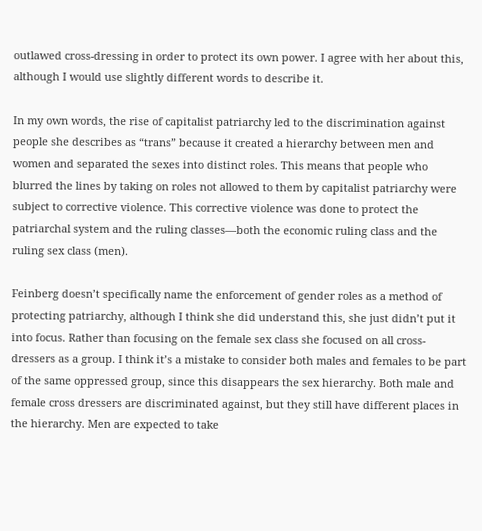outlawed cross-dressing in order to protect its own power. I agree with her about this, although I would use slightly different words to describe it.

In my own words, the rise of capitalist patriarchy led to the discrimination against people she describes as “trans” because it created a hierarchy between men and women and separated the sexes into distinct roles. This means that people who blurred the lines by taking on roles not allowed to them by capitalist patriarchy were subject to corrective violence. This corrective violence was done to protect the patriarchal system and the ruling classes—both the economic ruling class and the ruling sex class (men).

Feinberg doesn’t specifically name the enforcement of gender roles as a method of protecting patriarchy, although I think she did understand this, she just didn’t put it into focus. Rather than focusing on the female sex class she focused on all cross-dressers as a group. I think it’s a mistake to consider both males and females to be part of the same oppressed group, since this disappears the sex hierarchy. Both male and female cross dressers are discriminated against, but they still have different places in the hierarchy. Men are expected to take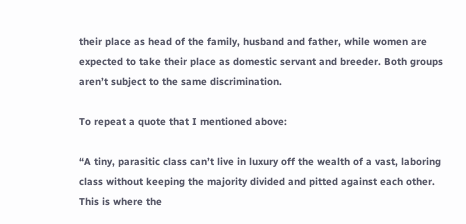their place as head of the family, husband and father, while women are expected to take their place as domestic servant and breeder. Both groups aren’t subject to the same discrimination.

To repeat a quote that I mentioned above:

“A tiny, parasitic class can’t live in luxury off the wealth of a vast, laboring class without keeping the majority divided and pitted against each other. This is where the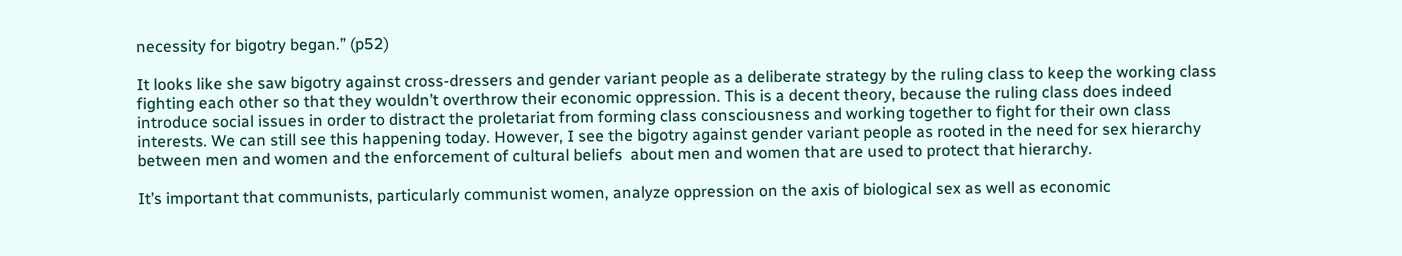necessity for bigotry began.” (p52)

It looks like she saw bigotry against cross-dressers and gender variant people as a deliberate strategy by the ruling class to keep the working class fighting each other so that they wouldn’t overthrow their economic oppression. This is a decent theory, because the ruling class does indeed introduce social issues in order to distract the proletariat from forming class consciousness and working together to fight for their own class interests. We can still see this happening today. However, I see the bigotry against gender variant people as rooted in the need for sex hierarchy between men and women and the enforcement of cultural beliefs  about men and women that are used to protect that hierarchy.

It’s important that communists, particularly communist women, analyze oppression on the axis of biological sex as well as economic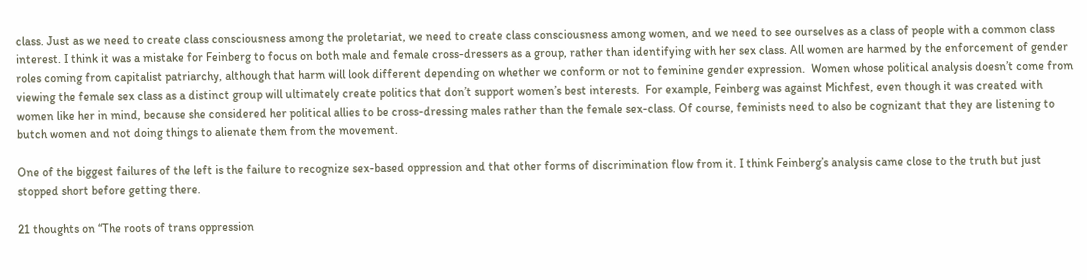class. Just as we need to create class consciousness among the proletariat, we need to create class consciousness among women, and we need to see ourselves as a class of people with a common class interest. I think it was a mistake for Feinberg to focus on both male and female cross-dressers as a group, rather than identifying with her sex class. All women are harmed by the enforcement of gender roles coming from capitalist patriarchy, although that harm will look different depending on whether we conform or not to feminine gender expression.  Women whose political analysis doesn’t come from viewing the female sex class as a distinct group will ultimately create politics that don’t support women’s best interests.  For example, Feinberg was against Michfest, even though it was created with women like her in mind, because she considered her political allies to be cross-dressing males rather than the female sex-class. Of course, feminists need to also be cognizant that they are listening to butch women and not doing things to alienate them from the movement.

One of the biggest failures of the left is the failure to recognize sex-based oppression and that other forms of discrimination flow from it. I think Feinberg’s analysis came close to the truth but just stopped short before getting there.

21 thoughts on “The roots of trans oppression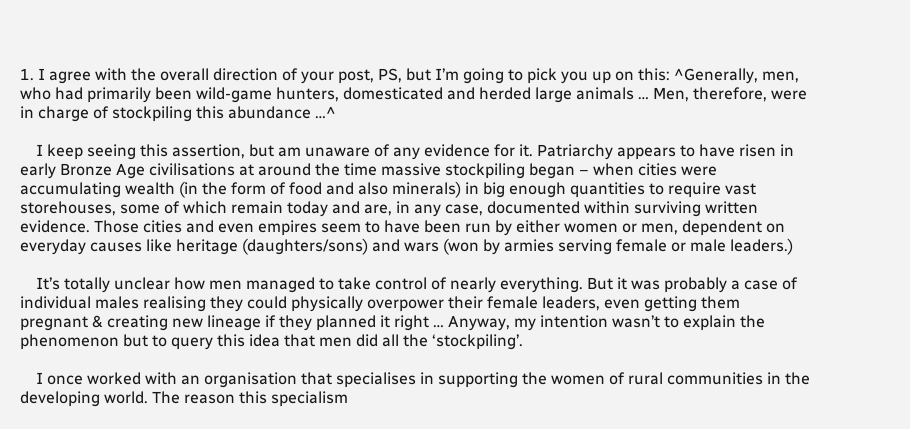1. I agree with the overall direction of your post, PS, but I’m going to pick you up on this: ^Generally, men, who had primarily been wild-game hunters, domesticated and herded large animals … Men, therefore, were in charge of stockpiling this abundance …^

    I keep seeing this assertion, but am unaware of any evidence for it. Patriarchy appears to have risen in early Bronze Age civilisations at around the time massive stockpiling began – when cities were accumulating wealth (in the form of food and also minerals) in big enough quantities to require vast storehouses, some of which remain today and are, in any case, documented within surviving written evidence. Those cities and even empires seem to have been run by either women or men, dependent on everyday causes like heritage (daughters/sons) and wars (won by armies serving female or male leaders.)

    It’s totally unclear how men managed to take control of nearly everything. But it was probably a case of individual males realising they could physically overpower their female leaders, even getting them pregnant & creating new lineage if they planned it right … Anyway, my intention wasn’t to explain the phenomenon but to query this idea that men did all the ‘stockpiling’.

    I once worked with an organisation that specialises in supporting the women of rural communities in the developing world. The reason this specialism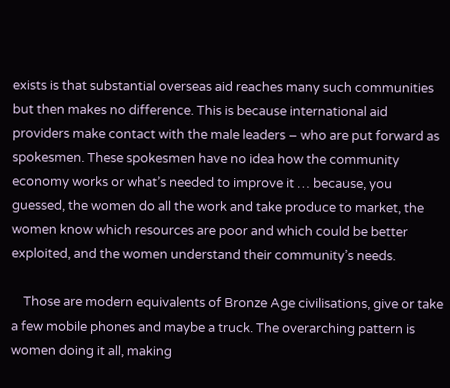exists is that substantial overseas aid reaches many such communities but then makes no difference. This is because international aid providers make contact with the male leaders – who are put forward as spokesmen. These spokesmen have no idea how the community economy works or what’s needed to improve it … because, you guessed, the women do all the work and take produce to market, the women know which resources are poor and which could be better exploited, and the women understand their community’s needs.

    Those are modern equivalents of Bronze Age civilisations, give or take a few mobile phones and maybe a truck. The overarching pattern is women doing it all, making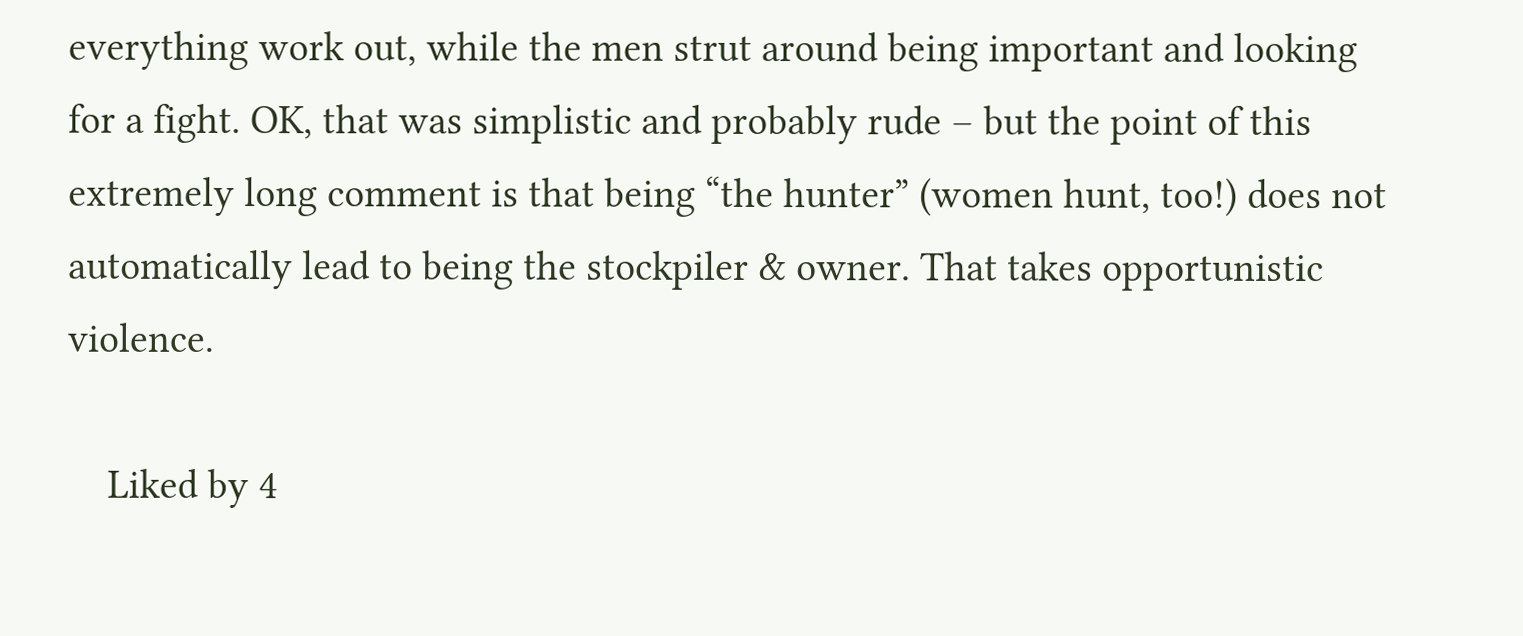everything work out, while the men strut around being important and looking for a fight. OK, that was simplistic and probably rude – but the point of this extremely long comment is that being “the hunter” (women hunt, too!) does not automatically lead to being the stockpiler & owner. That takes opportunistic violence.

    Liked by 4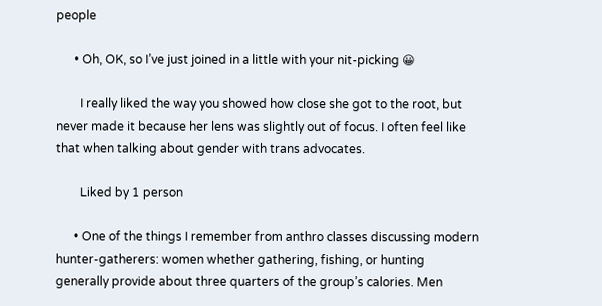people

      • Oh, OK, so I’ve just joined in a little with your nit-picking 😀

        I really liked the way you showed how close she got to the root, but never made it because her lens was slightly out of focus. I often feel like that when talking about gender with trans advocates.

        Liked by 1 person

      • One of the things I remember from anthro classes discussing modern hunter-gatherers: women whether gathering, fishing, or hunting generally provide about three quarters of the group’s calories. Men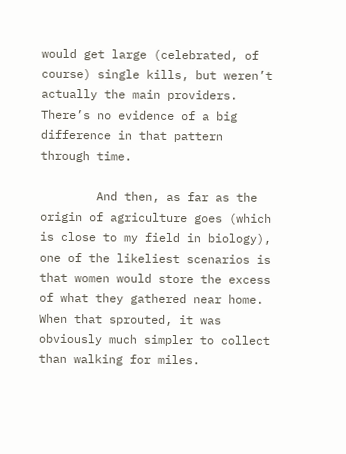would get large (celebrated, of course) single kills, but weren’t actually the main providers. There’s no evidence of a big difference in that pattern through time.

        And then, as far as the origin of agriculture goes (which is close to my field in biology), one of the likeliest scenarios is that women would store the excess of what they gathered near home. When that sprouted, it was obviously much simpler to collect than walking for miles.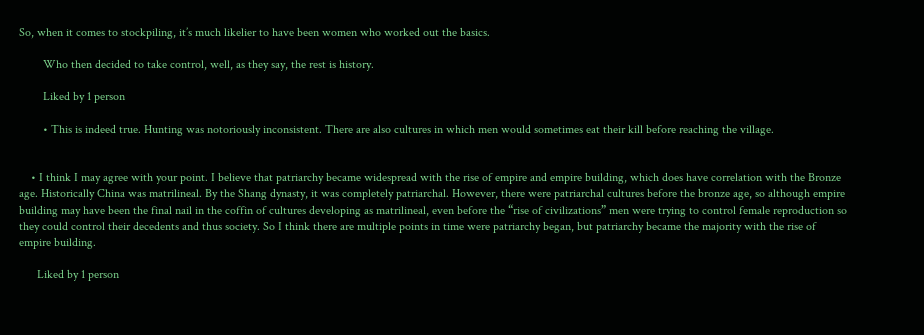So, when it comes to stockpiling, it’s much likelier to have been women who worked out the basics.

        Who then decided to take control, well, as they say, the rest is history.

        Liked by 1 person

        • This is indeed true. Hunting was notoriously inconsistent. There are also cultures in which men would sometimes eat their kill before reaching the village.


    • I think I may agree with your point. I believe that patriarchy became widespread with the rise of empire and empire building, which does have correlation with the Bronze age. Historically China was matrilineal. By the Shang dynasty, it was completely patriarchal. However, there were patriarchal cultures before the bronze age, so although empire building may have been the final nail in the coffin of cultures developing as matrilineal, even before the “rise of civilizations” men were trying to control female reproduction so they could control their decedents and thus society. So I think there are multiple points in time were patriarchy began, but patriarchy became the majority with the rise of empire building.

      Liked by 1 person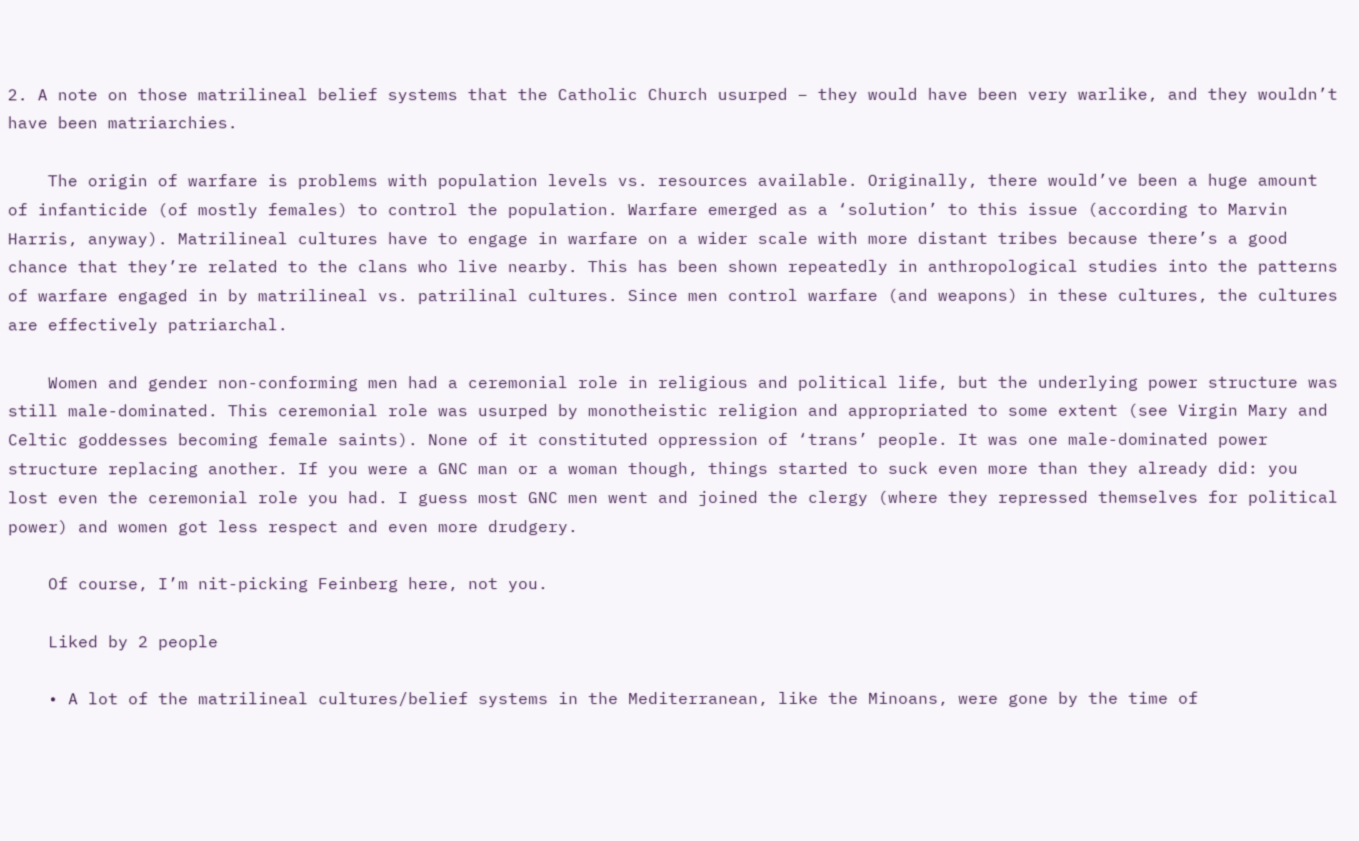2. A note on those matrilineal belief systems that the Catholic Church usurped – they would have been very warlike, and they wouldn’t have been matriarchies.

    The origin of warfare is problems with population levels vs. resources available. Originally, there would’ve been a huge amount of infanticide (of mostly females) to control the population. Warfare emerged as a ‘solution’ to this issue (according to Marvin Harris, anyway). Matrilineal cultures have to engage in warfare on a wider scale with more distant tribes because there’s a good chance that they’re related to the clans who live nearby. This has been shown repeatedly in anthropological studies into the patterns of warfare engaged in by matrilineal vs. patrilinal cultures. Since men control warfare (and weapons) in these cultures, the cultures are effectively patriarchal.

    Women and gender non-conforming men had a ceremonial role in religious and political life, but the underlying power structure was still male-dominated. This ceremonial role was usurped by monotheistic religion and appropriated to some extent (see Virgin Mary and Celtic goddesses becoming female saints). None of it constituted oppression of ‘trans’ people. It was one male-dominated power structure replacing another. If you were a GNC man or a woman though, things started to suck even more than they already did: you lost even the ceremonial role you had. I guess most GNC men went and joined the clergy (where they repressed themselves for political power) and women got less respect and even more drudgery.

    Of course, I’m nit-picking Feinberg here, not you.

    Liked by 2 people

    • A lot of the matrilineal cultures/belief systems in the Mediterranean, like the Minoans, were gone by the time of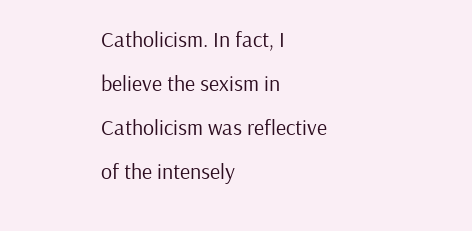Catholicism. In fact, I believe the sexism in Catholicism was reflective of the intensely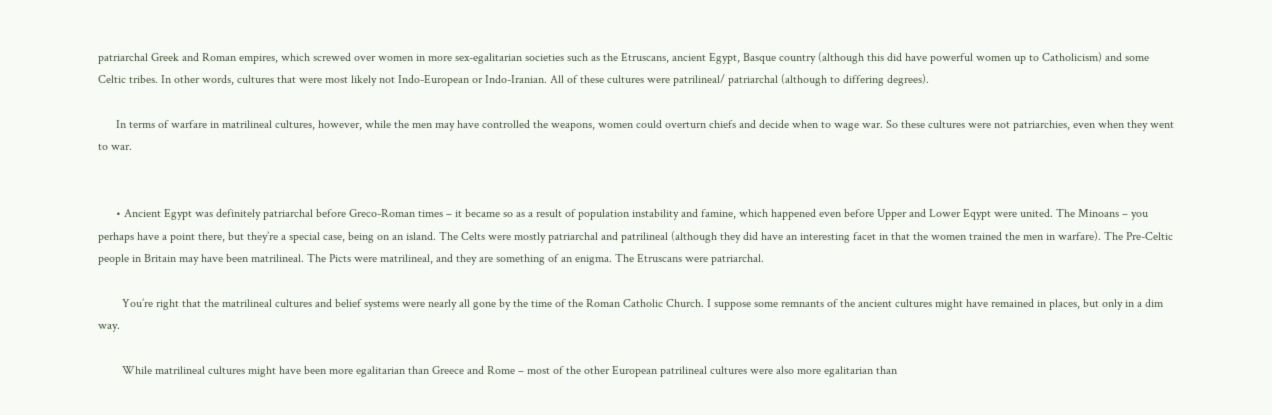patriarchal Greek and Roman empires, which screwed over women in more sex-egalitarian societies such as the Etruscans, ancient Egypt, Basque country (although this did have powerful women up to Catholicism) and some Celtic tribes. In other words, cultures that were most likely not Indo-European or Indo-Iranian. All of these cultures were patrilineal/ patriarchal (although to differing degrees).

      In terms of warfare in matrilineal cultures, however, while the men may have controlled the weapons, women could overturn chiefs and decide when to wage war. So these cultures were not patriarchies, even when they went to war.


      • Ancient Egypt was definitely patriarchal before Greco-Roman times – it became so as a result of population instability and famine, which happened even before Upper and Lower Eqypt were united. The Minoans – you perhaps have a point there, but they’re a special case, being on an island. The Celts were mostly patriarchal and patrilineal (although they did have an interesting facet in that the women trained the men in warfare). The Pre-Celtic people in Britain may have been matrilineal. The Picts were matrilineal, and they are something of an enigma. The Etruscans were patriarchal.

        You’re right that the matrilineal cultures and belief systems were nearly all gone by the time of the Roman Catholic Church. I suppose some remnants of the ancient cultures might have remained in places, but only in a dim way.

        While matrilineal cultures might have been more egalitarian than Greece and Rome – most of the other European patrilineal cultures were also more egalitarian than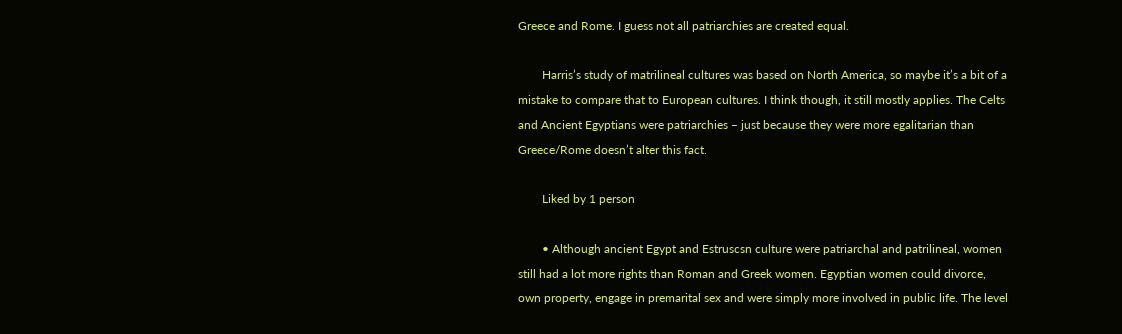Greece and Rome. I guess not all patriarchies are created equal.

        Harris’s study of matrilineal cultures was based on North America, so maybe it’s a bit of a mistake to compare that to European cultures. I think though, it still mostly applies. The Celts and Ancient Egyptians were patriarchies – just because they were more egalitarian than Greece/Rome doesn’t alter this fact.

        Liked by 1 person

        • Although ancient Egypt and Estruscsn culture were patriarchal and patrilineal, women still had a lot more rights than Roman and Greek women. Egyptian women could divorce, own property, engage in premarital sex and were simply more involved in public life. The level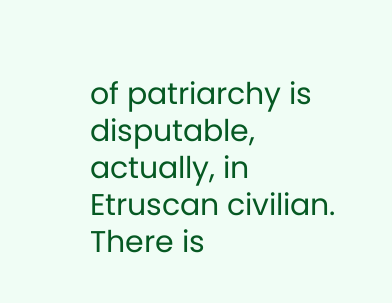of patriarchy is disputable, actually, in Etruscan civilian. There is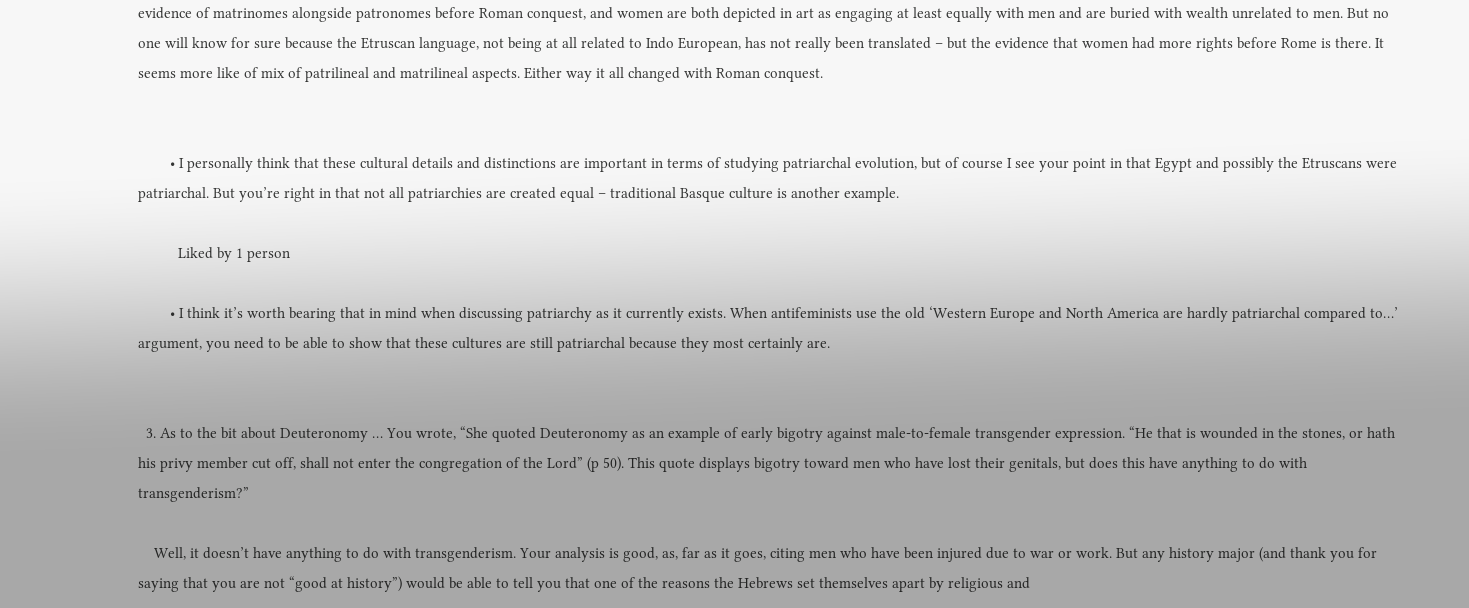evidence of matrinomes alongside patronomes before Roman conquest, and women are both depicted in art as engaging at least equally with men and are buried with wealth unrelated to men. But no one will know for sure because the Etruscan language, not being at all related to Indo European, has not really been translated – but the evidence that women had more rights before Rome is there. It seems more like of mix of patrilineal and matrilineal aspects. Either way it all changed with Roman conquest.


        • I personally think that these cultural details and distinctions are important in terms of studying patriarchal evolution, but of course I see your point in that Egypt and possibly the Etruscans were patriarchal. But you’re right in that not all patriarchies are created equal – traditional Basque culture is another example.

          Liked by 1 person

        • I think it’s worth bearing that in mind when discussing patriarchy as it currently exists. When antifeminists use the old ‘Western Europe and North America are hardly patriarchal compared to…’ argument, you need to be able to show that these cultures are still patriarchal because they most certainly are.


  3. As to the bit about Deuteronomy … You wrote, “She quoted Deuteronomy as an example of early bigotry against male-to-female transgender expression. “He that is wounded in the stones, or hath his privy member cut off, shall not enter the congregation of the Lord” (p 50). This quote displays bigotry toward men who have lost their genitals, but does this have anything to do with transgenderism?”

    Well, it doesn’t have anything to do with transgenderism. Your analysis is good, as, far as it goes, citing men who have been injured due to war or work. But any history major (and thank you for saying that you are not “good at history”) would be able to tell you that one of the reasons the Hebrews set themselves apart by religious and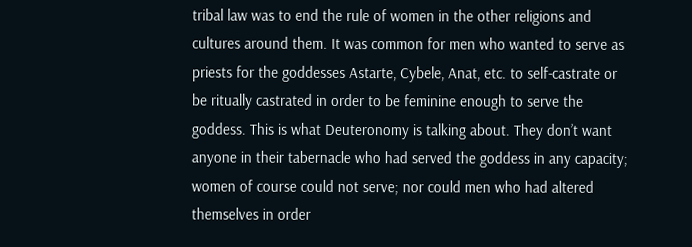tribal law was to end the rule of women in the other religions and cultures around them. It was common for men who wanted to serve as priests for the goddesses Astarte, Cybele, Anat, etc. to self-castrate or be ritually castrated in order to be feminine enough to serve the goddess. This is what Deuteronomy is talking about. They don’t want anyone in their tabernacle who had served the goddess in any capacity; women of course could not serve; nor could men who had altered themselves in order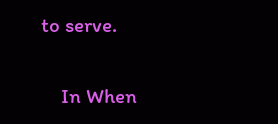to serve.

    In When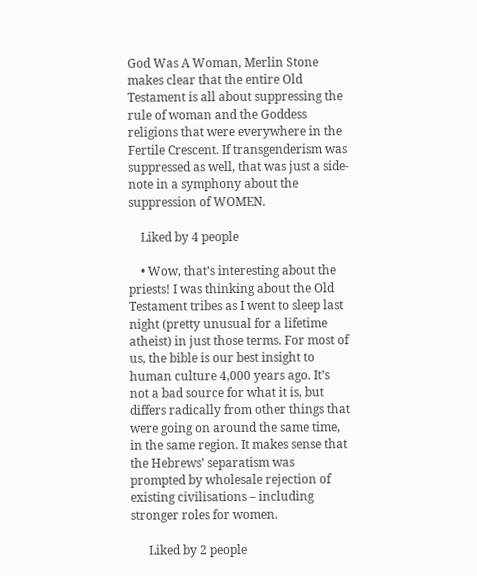God Was A Woman, Merlin Stone makes clear that the entire Old Testament is all about suppressing the rule of woman and the Goddess religions that were everywhere in the Fertile Crescent. If transgenderism was suppressed as well, that was just a side-note in a symphony about the suppression of WOMEN.

    Liked by 4 people

    • Wow, that’s interesting about the priests! I was thinking about the Old Testament tribes as I went to sleep last night (pretty unusual for a lifetime atheist) in just those terms. For most of us, the bible is our best insight to human culture 4,000 years ago. It’s not a bad source for what it is, but differs radically from other things that were going on around the same time, in the same region. It makes sense that the Hebrews’ separatism was prompted by wholesale rejection of existing civilisations – including stronger roles for women.

      Liked by 2 people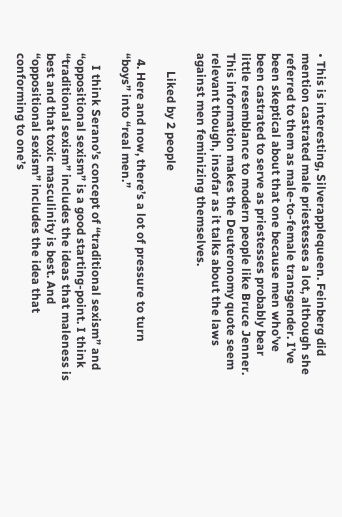• This is interesting, Silverapplequeen. Feinberg did mention castrated male priestesses a lot, although she referred to them as male-to-female transgender. I’ve been skeptical about that one because men who’ve been castrated to serve as priestesses probably bear little resemblance to modern people like Bruce Jenner. This information makes the Deuteronomy quote seem relevant though, insofar as it talks about the laws against men feminizing themselves.

      Liked by 2 people

  4. Here and now, there’s a lot of pressure to turn “boys” into “real men.”

    I think Serano’s concept of “traditional sexism” and “oppositional sexism” is a good starting-point. I think “traditional sexism” includes the ideas that maleness is best and that toxic masculinity is best. And “oppositional sexism” includes the idea that conforming to one’s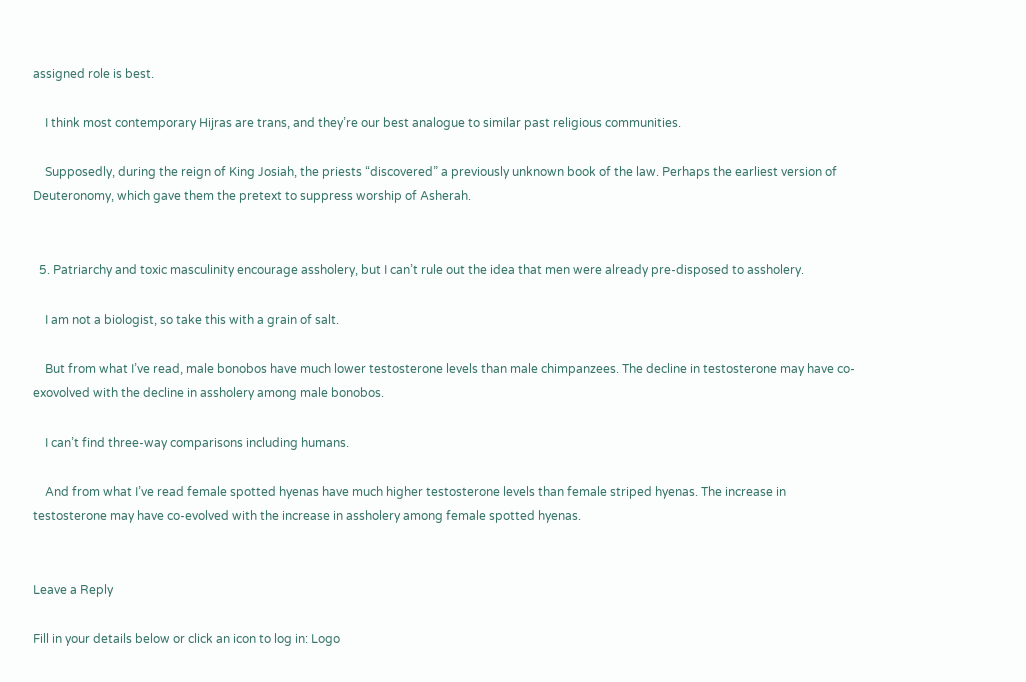assigned role is best.

    I think most contemporary Hijras are trans, and they’re our best analogue to similar past religious communities.

    Supposedly, during the reign of King Josiah, the priests “discovered” a previously unknown book of the law. Perhaps the earliest version of Deuteronomy, which gave them the pretext to suppress worship of Asherah.


  5. Patriarchy and toxic masculinity encourage assholery, but I can’t rule out the idea that men were already pre-disposed to assholery.

    I am not a biologist, so take this with a grain of salt.

    But from what I’ve read, male bonobos have much lower testosterone levels than male chimpanzees. The decline in testosterone may have co-exovolved with the decline in assholery among male bonobos.

    I can’t find three-way comparisons including humans.

    And from what I’ve read female spotted hyenas have much higher testosterone levels than female striped hyenas. The increase in testosterone may have co-evolved with the increase in assholery among female spotted hyenas.


Leave a Reply

Fill in your details below or click an icon to log in: Logo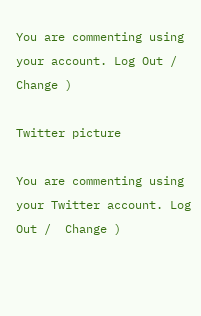You are commenting using your account. Log Out /  Change )

Twitter picture

You are commenting using your Twitter account. Log Out /  Change )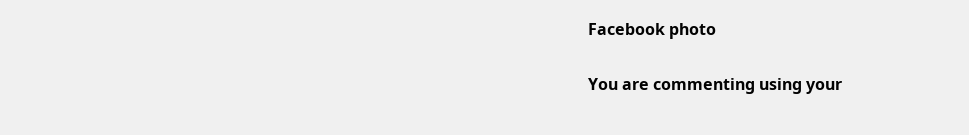Facebook photo

You are commenting using your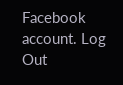Facebook account. Log Out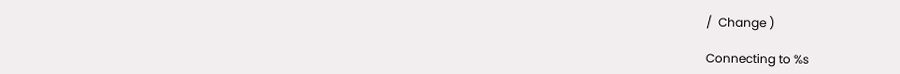/  Change )

Connecting to %s